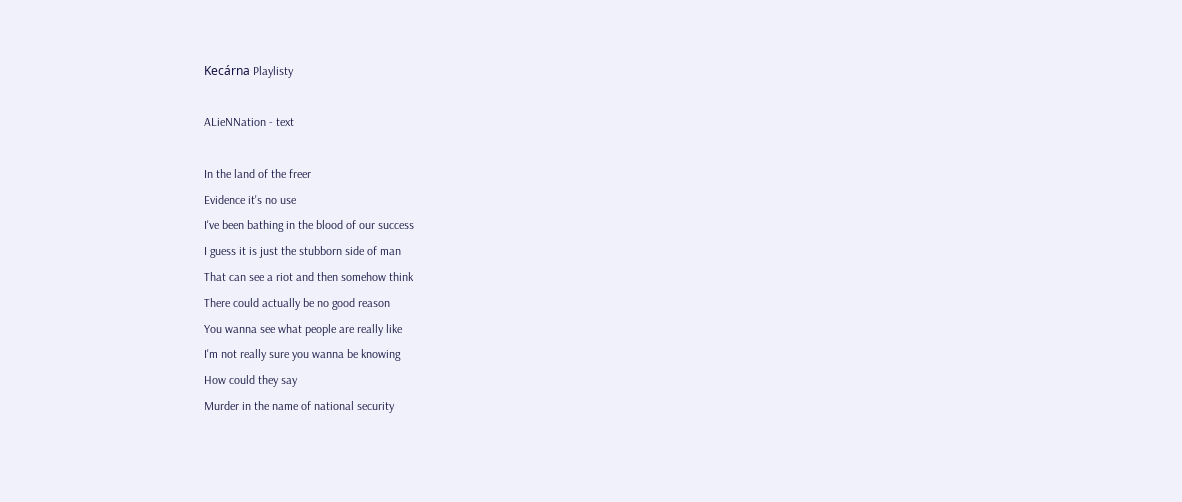Kecárna Playlisty

ALieNNation - text

In the land of the freer
Evidence it's no use
I've been bathing in the blood of our success
I guess it is just the stubborn side of man
That can see a riot and then somehow think
There could actually be no good reason
You wanna see what people are really like
I'm not really sure you wanna be knowing
How could they say
Murder in the name of national security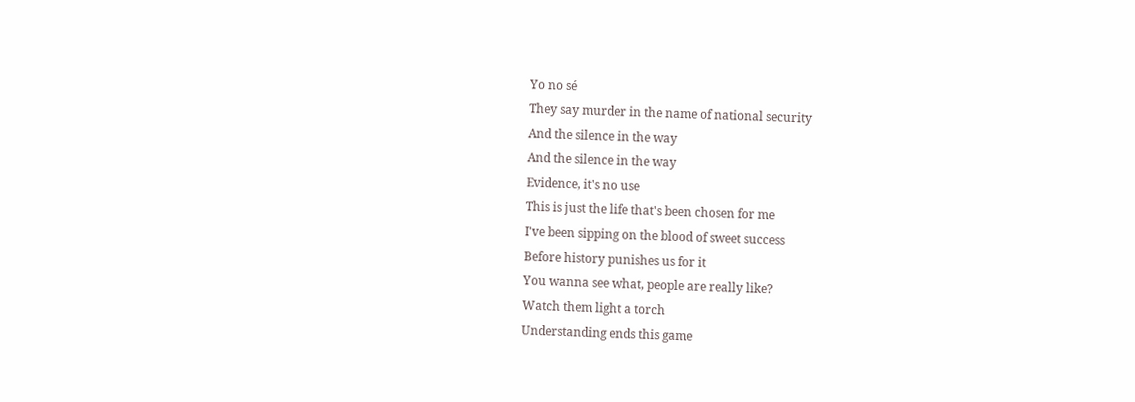Yo no sé
They say murder in the name of national security
And the silence in the way
And the silence in the way
Evidence, it's no use
This is just the life that's been chosen for me
I've been sipping on the blood of sweet success
Before history punishes us for it
You wanna see what, people are really like?
Watch them light a torch
Understanding ends this game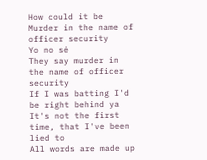How could it be
Murder in the name of officer security
Yo no sé
They say murder in the name of officer security
If I was batting I'd be right behind ya
It's not the first time, that I've been lied to
All words are made up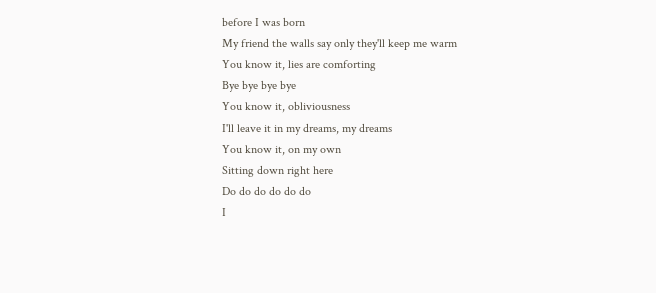before I was born
My friend the walls say only they'll keep me warm
You know it, lies are comforting
Bye bye bye bye
You know it, obliviousness
I'll leave it in my dreams, my dreams
You know it, on my own
Sitting down right here
Do do do do do do
I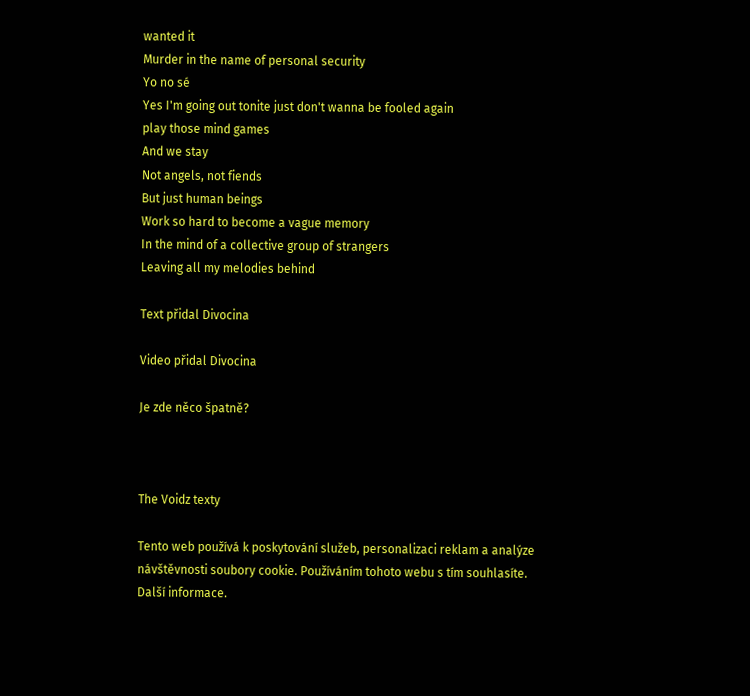wanted it
Murder in the name of personal security
Yo no sé
Yes I'm going out tonite just don't wanna be fooled again
play those mind games
And we stay
Not angels, not fiends
But just human beings
Work so hard to become a vague memory
In the mind of a collective group of strangers
Leaving all my melodies behind

Text přidal Divocina

Video přidal Divocina

Je zde něco špatně?



The Voidz texty

Tento web používá k poskytování služeb, personalizaci reklam a analýze návštěvnosti soubory cookie. Používáním tohoto webu s tím souhlasíte. Další informace.